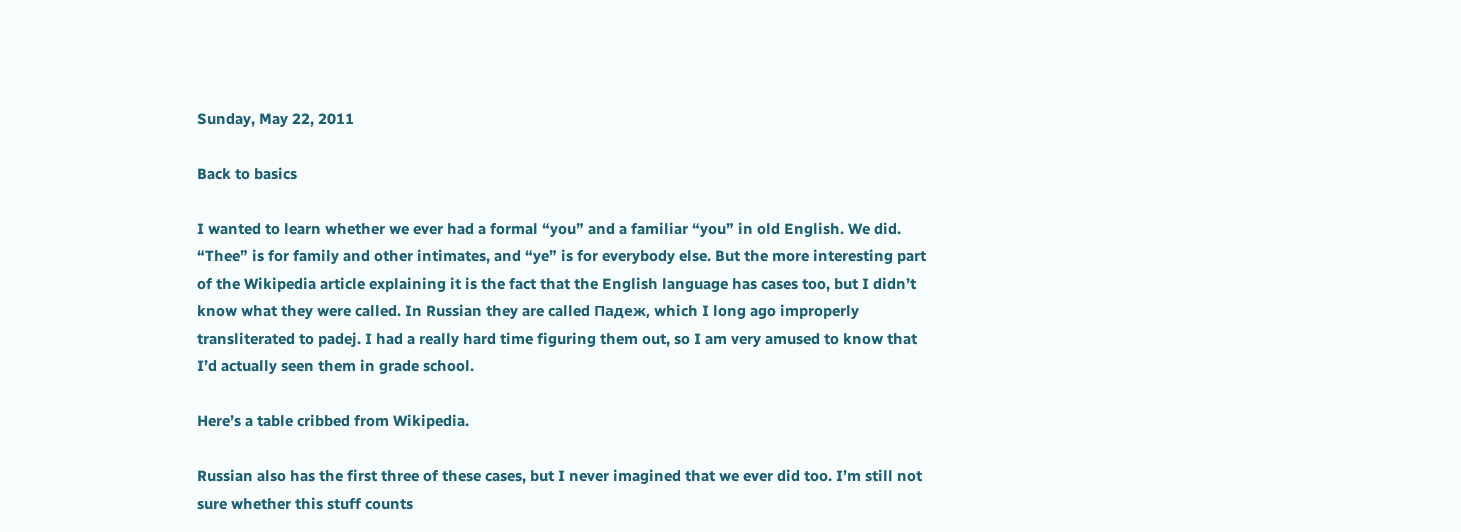Sunday, May 22, 2011

Back to basics

I wanted to learn whether we ever had a formal “you” and a familiar “you” in old English. We did. “Thee” is for family and other intimates, and “ye” is for everybody else. But the more interesting part of the Wikipedia article explaining it is the fact that the English language has cases too, but I didn’t know what they were called. In Russian they are called Падеж, which I long ago improperly transliterated to padej. I had a really hard time figuring them out, so I am very amused to know that I’d actually seen them in grade school.

Here’s a table cribbed from Wikipedia.

Russian also has the first three of these cases, but I never imagined that we ever did too. I’m still not sure whether this stuff counts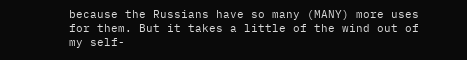because the Russians have so many (MANY) more uses for them. But it takes a little of the wind out of my self-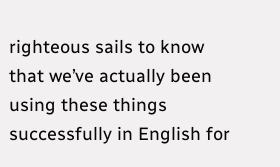righteous sails to know that we’ve actually been using these things successfully in English for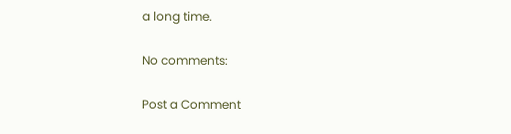a long time.

No comments:

Post a Comment